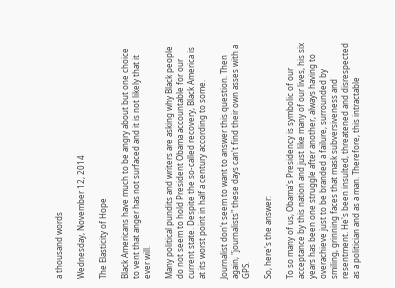a thousand words

Wednesday, November 12, 2014

The Elasticity of Hope

Black Americans have much to be angry about but one choice to vent that anger has not surfaced and it is not likely that it ever will.

Many political pundits and writers are asking why Black people do not seem to hold President Obama accountable for our current state. Despite the so-called recovery, Black America is at its worst point in half a century according to some.

Journalist don't seem to want to answer this question. Then again, "journalists" these days can't find their own asses with a GPS.

So, here's the answer:

To so many of us, Obama's Presidency is symbolic of our acceptance by this nation and just like many of our lives, his six years has been one struggle after another, always having to overachieve just to be branded a failure, surrounded by smiling, grinning faces that mask subversiveness and resentment. He's been insulted, threatened and disrespected as a politician and as a man. Therefore, this intractable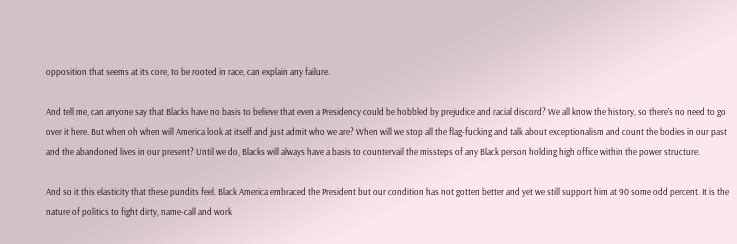opposition that seems at its core, to be rooted in race, can explain any failure.

And tell me, can anyone say that Blacks have no basis to believe that even a Presidency could be hobbled by prejudice and racial discord? We all know the history, so there's no need to go over it here. But when oh when will America look at itself and just admit who we are? When will we stop all the flag-fucking and talk about exceptionalism and count the bodies in our past and the abandoned lives in our present? Until we do, Blacks will always have a basis to countervail the missteps of any Black person holding high office within the power structure.

And so it this elasticity that these pundits feel. Black America embraced the President but our condition has not gotten better and yet we still support him at 90 some odd percent. It is the nature of politics to fight dirty, name-call and work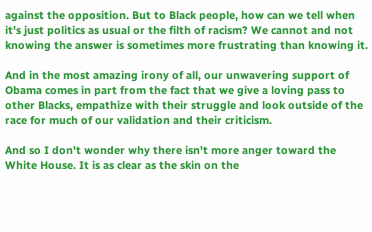against the opposition. But to Black people, how can we tell when it's just politics as usual or the filth of racism? We cannot and not knowing the answer is sometimes more frustrating than knowing it.

And in the most amazing irony of all, our unwavering support of Obama comes in part from the fact that we give a loving pass to other Blacks, empathize with their struggle and look outside of the race for much of our validation and their criticism.

And so I don't wonder why there isn't more anger toward the White House. It is as clear as the skin on the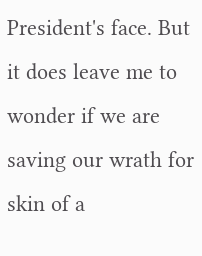President's face. But it does leave me to wonder if we are saving our wrath for skin of a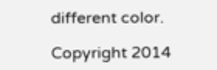different color.

Copyright 2014